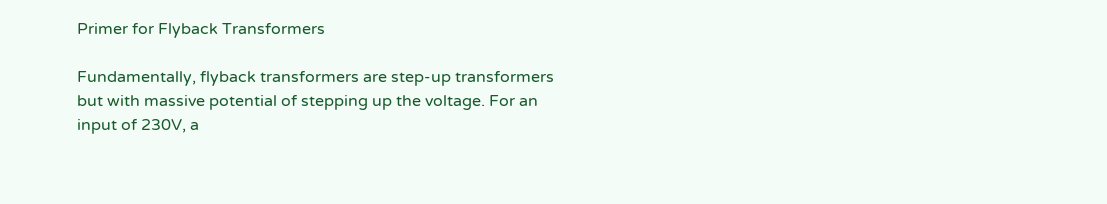Primer for Flyback Transformers

Fundamentally, flyback transformers are step-up transformers but with massive potential of stepping up the voltage. For an input of 230V, a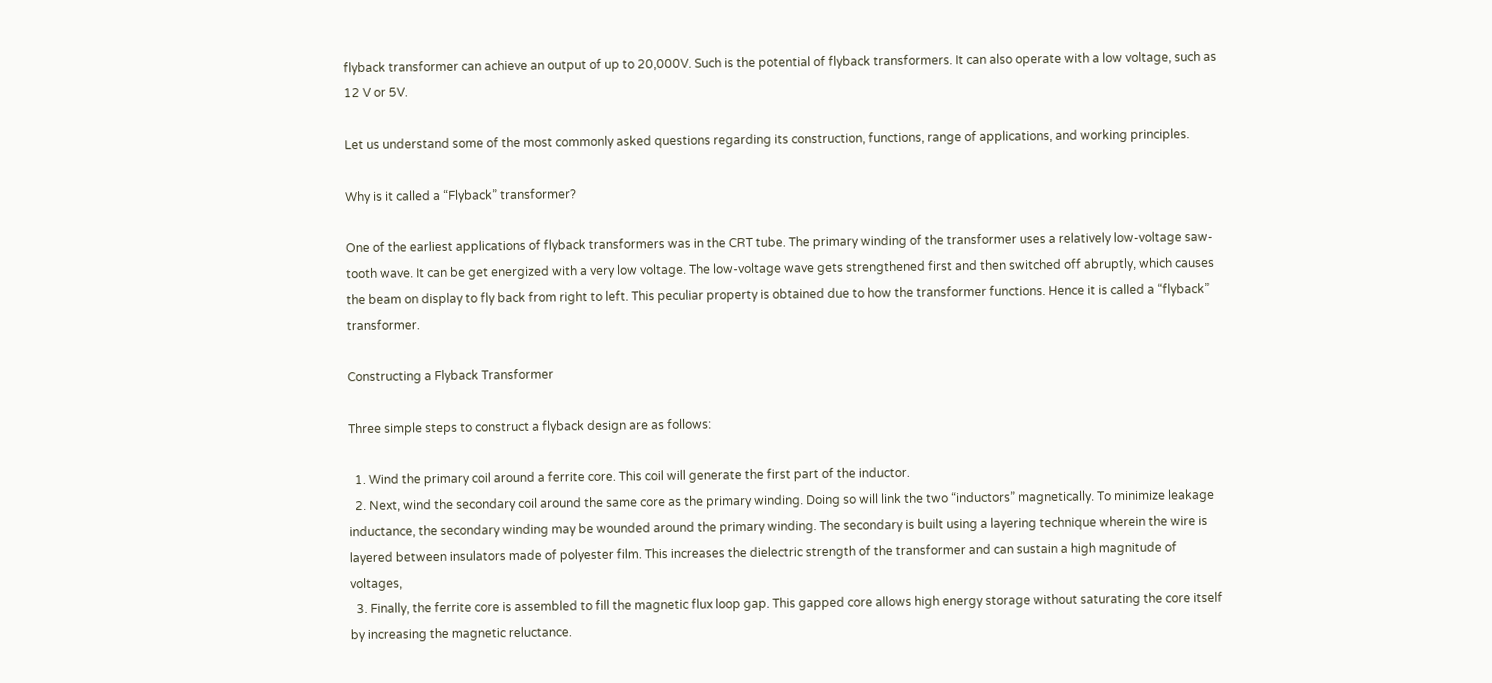flyback transformer can achieve an output of up to 20,000V. Such is the potential of flyback transformers. It can also operate with a low voltage, such as 12 V or 5V.

Let us understand some of the most commonly asked questions regarding its construction, functions, range of applications, and working principles.

Why is it called a “Flyback” transformer?

One of the earliest applications of flyback transformers was in the CRT tube. The primary winding of the transformer uses a relatively low-voltage saw-tooth wave. It can be get energized with a very low voltage. The low-voltage wave gets strengthened first and then switched off abruptly, which causes the beam on display to fly back from right to left. This peculiar property is obtained due to how the transformer functions. Hence it is called a “flyback” transformer.

Constructing a Flyback Transformer

Three simple steps to construct a flyback design are as follows:

  1. Wind the primary coil around a ferrite core. This coil will generate the first part of the inductor.
  2. Next, wind the secondary coil around the same core as the primary winding. Doing so will link the two “inductors” magnetically. To minimize leakage inductance, the secondary winding may be wounded around the primary winding. The secondary is built using a layering technique wherein the wire is layered between insulators made of polyester film. This increases the dielectric strength of the transformer and can sustain a high magnitude of voltages,
  3. Finally, the ferrite core is assembled to fill the magnetic flux loop gap. This gapped core allows high energy storage without saturating the core itself by increasing the magnetic reluctance.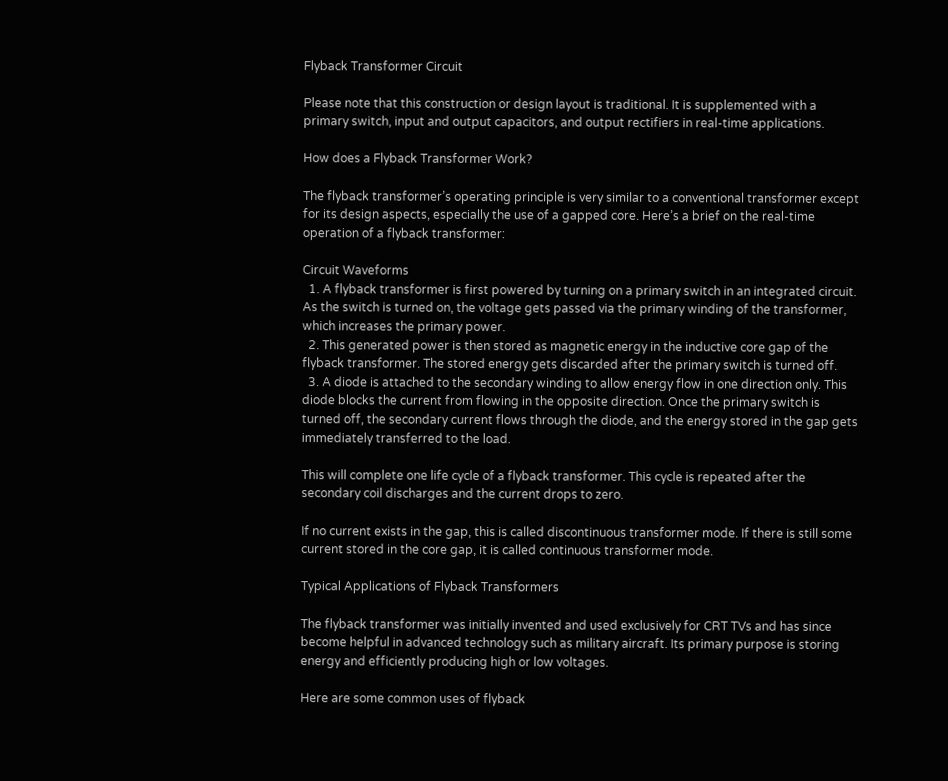Flyback Transformer Circuit

Please note that this construction or design layout is traditional. It is supplemented with a primary switch, input and output capacitors, and output rectifiers in real-time applications.

How does a Flyback Transformer Work?

The flyback transformer’s operating principle is very similar to a conventional transformer except for its design aspects, especially the use of a gapped core. Here’s a brief on the real-time operation of a flyback transformer:

Circuit Waveforms
  1. A flyback transformer is first powered by turning on a primary switch in an integrated circuit. As the switch is turned on, the voltage gets passed via the primary winding of the transformer, which increases the primary power.
  2. This generated power is then stored as magnetic energy in the inductive core gap of the flyback transformer. The stored energy gets discarded after the primary switch is turned off.
  3. A diode is attached to the secondary winding to allow energy flow in one direction only. This diode blocks the current from flowing in the opposite direction. Once the primary switch is turned off, the secondary current flows through the diode, and the energy stored in the gap gets immediately transferred to the load.

This will complete one life cycle of a flyback transformer. This cycle is repeated after the secondary coil discharges and the current drops to zero.

If no current exists in the gap, this is called discontinuous transformer mode. If there is still some current stored in the core gap, it is called continuous transformer mode.

Typical Applications of Flyback Transformers

The flyback transformer was initially invented and used exclusively for CRT TVs and has since become helpful in advanced technology such as military aircraft. Its primary purpose is storing energy and efficiently producing high or low voltages.

Here are some common uses of flyback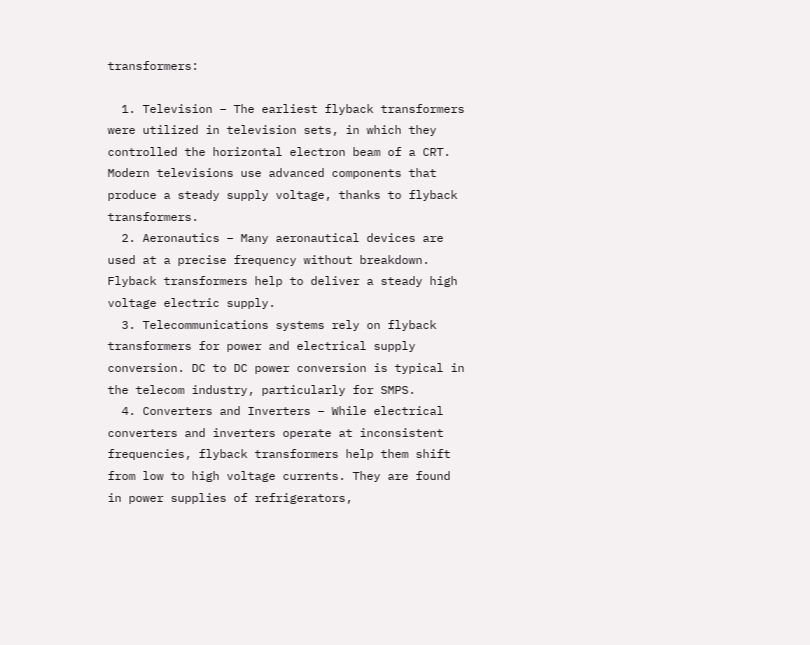transformers:

  1. Television – The earliest flyback transformers were utilized in television sets, in which they controlled the horizontal electron beam of a CRT. Modern televisions use advanced components that produce a steady supply voltage, thanks to flyback transformers.
  2. Aeronautics – Many aeronautical devices are used at a precise frequency without breakdown. Flyback transformers help to deliver a steady high voltage electric supply.
  3. Telecommunications systems rely on flyback transformers for power and electrical supply conversion. DC to DC power conversion is typical in the telecom industry, particularly for SMPS.
  4. Converters and Inverters – While electrical converters and inverters operate at inconsistent frequencies, flyback transformers help them shift from low to high voltage currents. They are found in power supplies of refrigerators,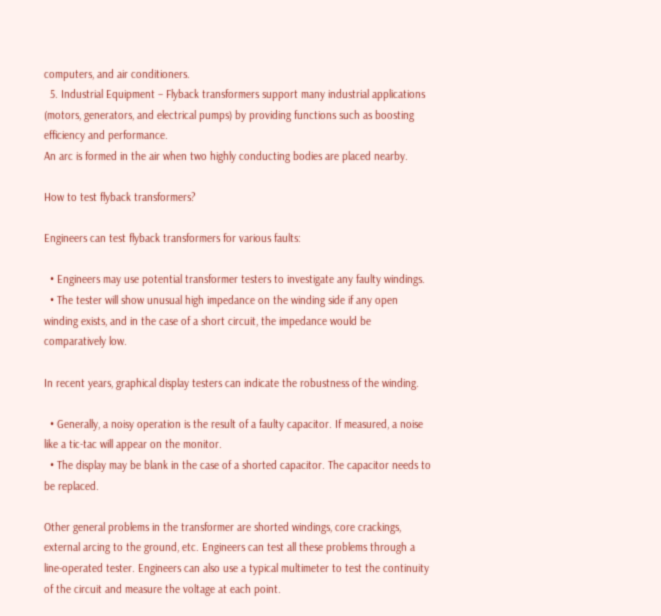computers, and air conditioners.
  5. Industrial Equipment – Flyback transformers support many industrial applications (motors, generators, and electrical pumps) by providing functions such as boosting efficiency and performance.
An arc is formed in the air when two highly conducting bodies are placed nearby.

How to test flyback transformers?

Engineers can test flyback transformers for various faults:

  • Engineers may use potential transformer testers to investigate any faulty windings.
  • The tester will show unusual high impedance on the winding side if any open winding exists, and in the case of a short circuit, the impedance would be comparatively low.

In recent years, graphical display testers can indicate the robustness of the winding.

  • Generally, a noisy operation is the result of a faulty capacitor. If measured, a noise like a tic-tac will appear on the monitor.
  • The display may be blank in the case of a shorted capacitor. The capacitor needs to be replaced.

Other general problems in the transformer are shorted windings, core crackings, external arcing to the ground, etc. Engineers can test all these problems through a line-operated tester. Engineers can also use a typical multimeter to test the continuity of the circuit and measure the voltage at each point.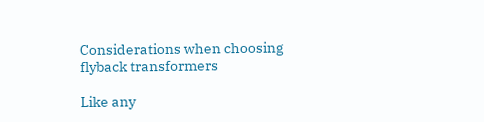Considerations when choosing flyback transformers

Like any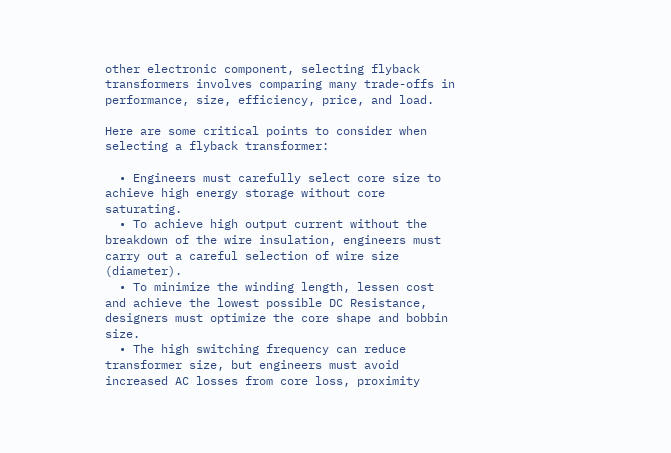other electronic component, selecting flyback transformers involves comparing many trade-offs in performance, size, efficiency, price, and load.

Here are some critical points to consider when selecting a flyback transformer:

  • Engineers must carefully select core size to achieve high energy storage without core saturating.
  • To achieve high output current without the breakdown of the wire insulation, engineers must carry out a careful selection of wire size (diameter).
  • To minimize the winding length, lessen cost and achieve the lowest possible DC Resistance, designers must optimize the core shape and bobbin size.
  • The high switching frequency can reduce transformer size, but engineers must avoid increased AC losses from core loss, proximity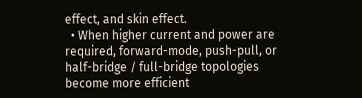effect, and skin effect.
  • When higher current and power are required, forward-mode, push-pull, or half-bridge / full-bridge topologies become more efficient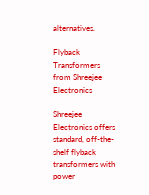alternatives.

Flyback Transformers from Shreejee Electronics

Shreejee Electronics offers standard, off-the-shelf flyback transformers with power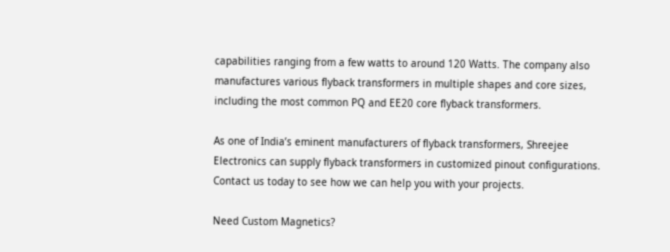capabilities ranging from a few watts to around 120 Watts. The company also manufactures various flyback transformers in multiple shapes and core sizes, including the most common PQ and EE20 core flyback transformers.

As one of India’s eminent manufacturers of flyback transformers, Shreejee Electronics can supply flyback transformers in customized pinout configurations. Contact us today to see how we can help you with your projects.

Need Custom Magnetics?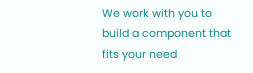We work with you to build a component that fits your need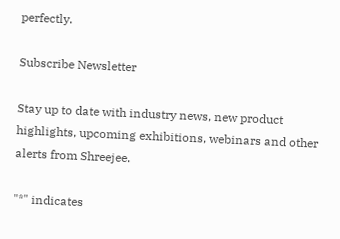perfectly.

Subscribe Newsletter

Stay up to date with industry news, new product highlights, upcoming exhibitions, webinars and other alerts from Shreejee.

"*" indicates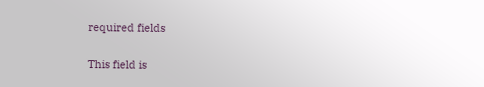required fields

This field is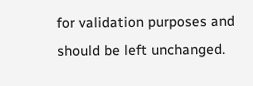for validation purposes and should be left unchanged.